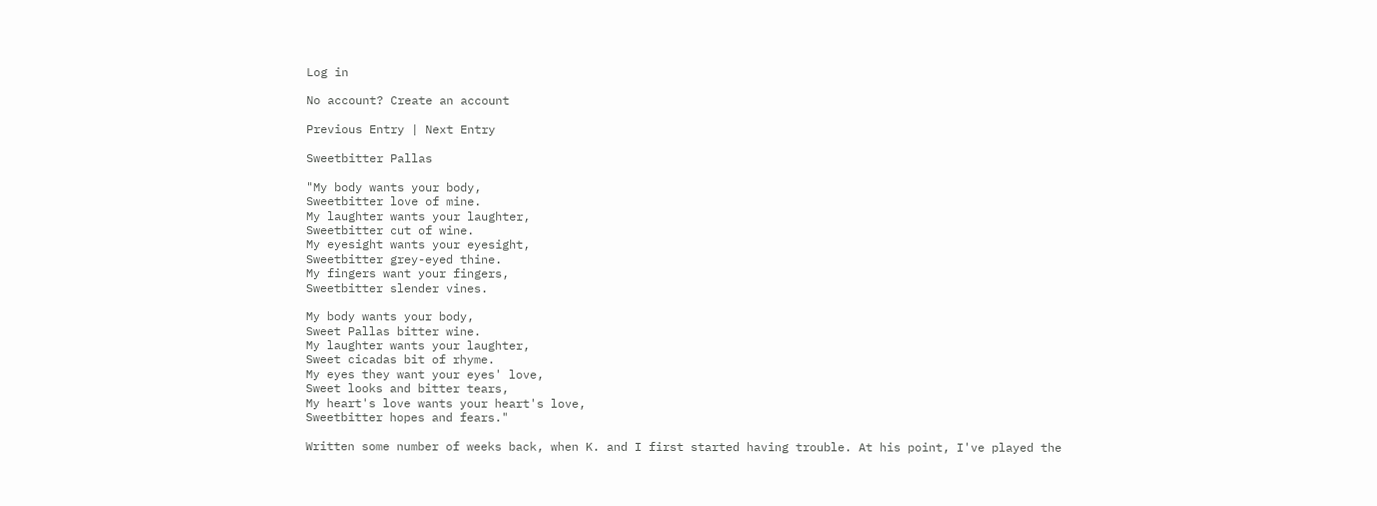Log in

No account? Create an account

Previous Entry | Next Entry

Sweetbitter Pallas

"My body wants your body,
Sweetbitter love of mine.
My laughter wants your laughter,
Sweetbitter cut of wine.
My eyesight wants your eyesight,
Sweetbitter grey-eyed thine.
My fingers want your fingers,
Sweetbitter slender vines.

My body wants your body,
Sweet Pallas bitter wine.
My laughter wants your laughter,
Sweet cicadas bit of rhyme.
My eyes they want your eyes' love,
Sweet looks and bitter tears,
My heart's love wants your heart's love,
Sweetbitter hopes and fears."

Written some number of weeks back, when K. and I first started having trouble. At his point, I've played the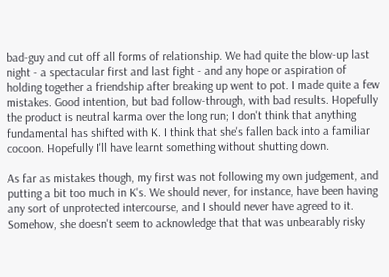bad-guy and cut off all forms of relationship. We had quite the blow-up last night - a spectacular first and last fight - and any hope or aspiration of holding together a friendship after breaking up went to pot. I made quite a few mistakes. Good intention, but bad follow-through, with bad results. Hopefully the product is neutral karma over the long run; I don't think that anything fundamental has shifted with K. I think that she's fallen back into a familiar cocoon. Hopefully I'll have learnt something without shutting down.

As far as mistakes though, my first was not following my own judgement, and putting a bit too much in K's. We should never, for instance, have been having any sort of unprotected intercourse, and I should never have agreed to it. Somehow, she doesn't seem to acknowledge that that was unbearably risky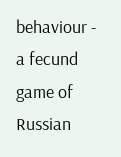behaviour - a fecund game of Russian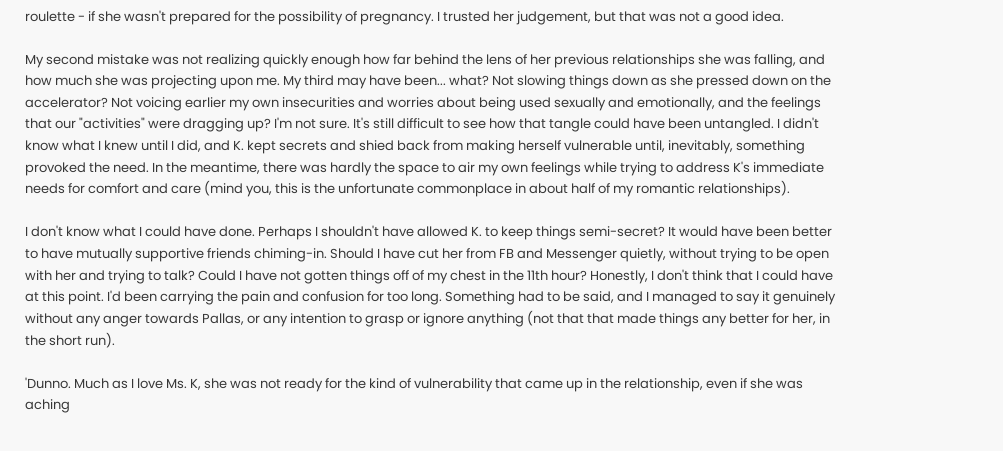roulette - if she wasn't prepared for the possibility of pregnancy. I trusted her judgement, but that was not a good idea.

My second mistake was not realizing quickly enough how far behind the lens of her previous relationships she was falling, and how much she was projecting upon me. My third may have been... what? Not slowing things down as she pressed down on the accelerator? Not voicing earlier my own insecurities and worries about being used sexually and emotionally, and the feelings that our "activities" were dragging up? I'm not sure. It's still difficult to see how that tangle could have been untangled. I didn't know what I knew until I did, and K. kept secrets and shied back from making herself vulnerable until, inevitably, something provoked the need. In the meantime, there was hardly the space to air my own feelings while trying to address K's immediate needs for comfort and care (mind you, this is the unfortunate commonplace in about half of my romantic relationships).

I don't know what I could have done. Perhaps I shouldn't have allowed K. to keep things semi-secret? It would have been better to have mutually supportive friends chiming-in. Should I have cut her from FB and Messenger quietly, without trying to be open with her and trying to talk? Could I have not gotten things off of my chest in the 11th hour? Honestly, I don't think that I could have at this point. I'd been carrying the pain and confusion for too long. Something had to be said, and I managed to say it genuinely without any anger towards Pallas, or any intention to grasp or ignore anything (not that that made things any better for her, in the short run).

'Dunno. Much as I love Ms. K, she was not ready for the kind of vulnerability that came up in the relationship, even if she was aching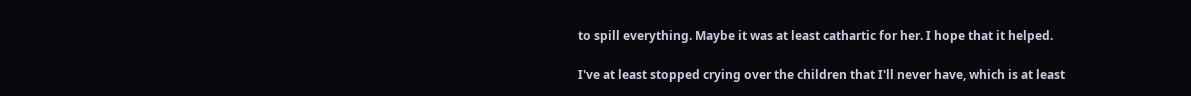to spill everything. Maybe it was at least cathartic for her. I hope that it helped.

I've at least stopped crying over the children that I'll never have, which is at least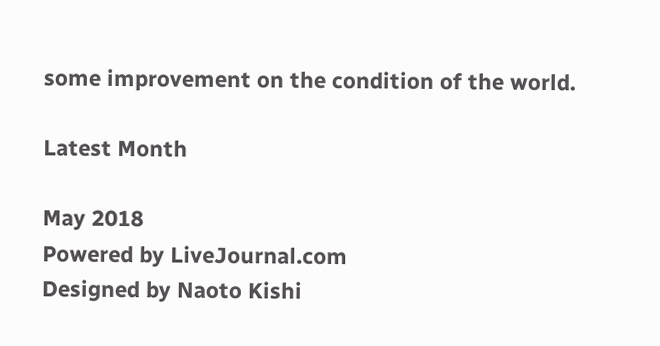some improvement on the condition of the world.

Latest Month

May 2018
Powered by LiveJournal.com
Designed by Naoto Kishi